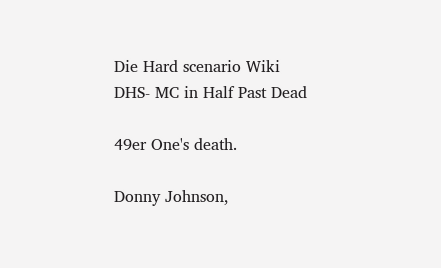Die Hard scenario Wiki
DHS- MC in Half Past Dead

49er One's death.

Donny Johnson,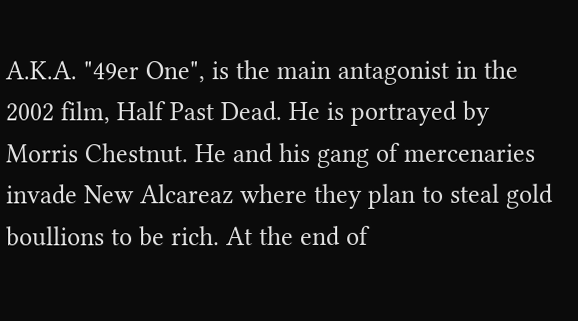A.K.A. "49er One", is the main antagonist in the 2002 film, Half Past Dead. He is portrayed by Morris Chestnut. He and his gang of mercenaries invade New Alcareaz where they plan to steal gold boullions to be rich. At the end of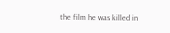the film he was killed in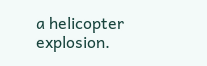a helicopter explosion.